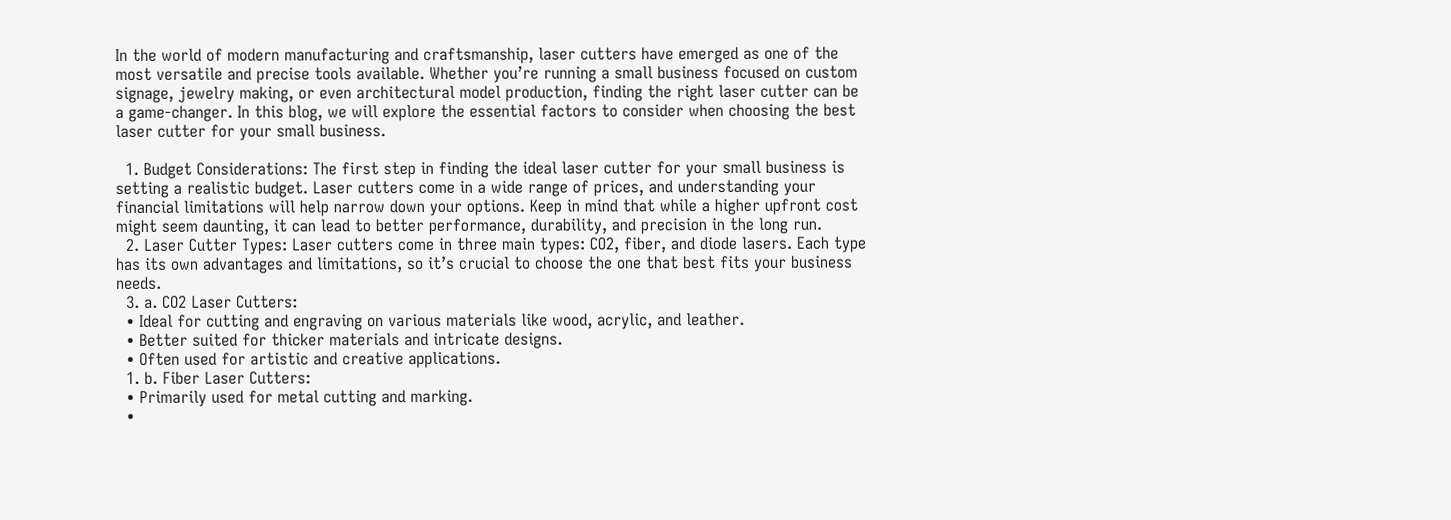In the world of modern manufacturing and craftsmanship, laser cutters have emerged as one of the most versatile and precise tools available. Whether you’re running a small business focused on custom signage, jewelry making, or even architectural model production, finding the right laser cutter can be a game-changer. In this blog, we will explore the essential factors to consider when choosing the best laser cutter for your small business.

  1. Budget Considerations: The first step in finding the ideal laser cutter for your small business is setting a realistic budget. Laser cutters come in a wide range of prices, and understanding your financial limitations will help narrow down your options. Keep in mind that while a higher upfront cost might seem daunting, it can lead to better performance, durability, and precision in the long run.
  2. Laser Cutter Types: Laser cutters come in three main types: CO2, fiber, and diode lasers. Each type has its own advantages and limitations, so it’s crucial to choose the one that best fits your business needs.
  3. a. CO2 Laser Cutters:
  • Ideal for cutting and engraving on various materials like wood, acrylic, and leather.
  • Better suited for thicker materials and intricate designs.
  • Often used for artistic and creative applications.
  1. b. Fiber Laser Cutters:
  • Primarily used for metal cutting and marking.
  •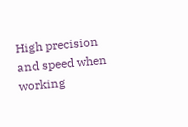High precision and speed when working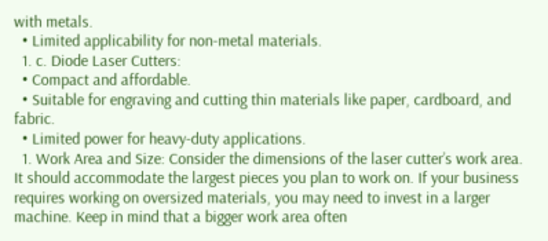with metals.
  • Limited applicability for non-metal materials.
  1. c. Diode Laser Cutters:
  • Compact and affordable.
  • Suitable for engraving and cutting thin materials like paper, cardboard, and fabric.
  • Limited power for heavy-duty applications.
  1. Work Area and Size: Consider the dimensions of the laser cutter’s work area. It should accommodate the largest pieces you plan to work on. If your business requires working on oversized materials, you may need to invest in a larger machine. Keep in mind that a bigger work area often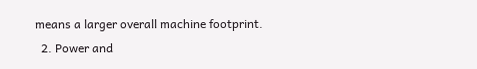means a larger overall machine footprint.
  2. Power and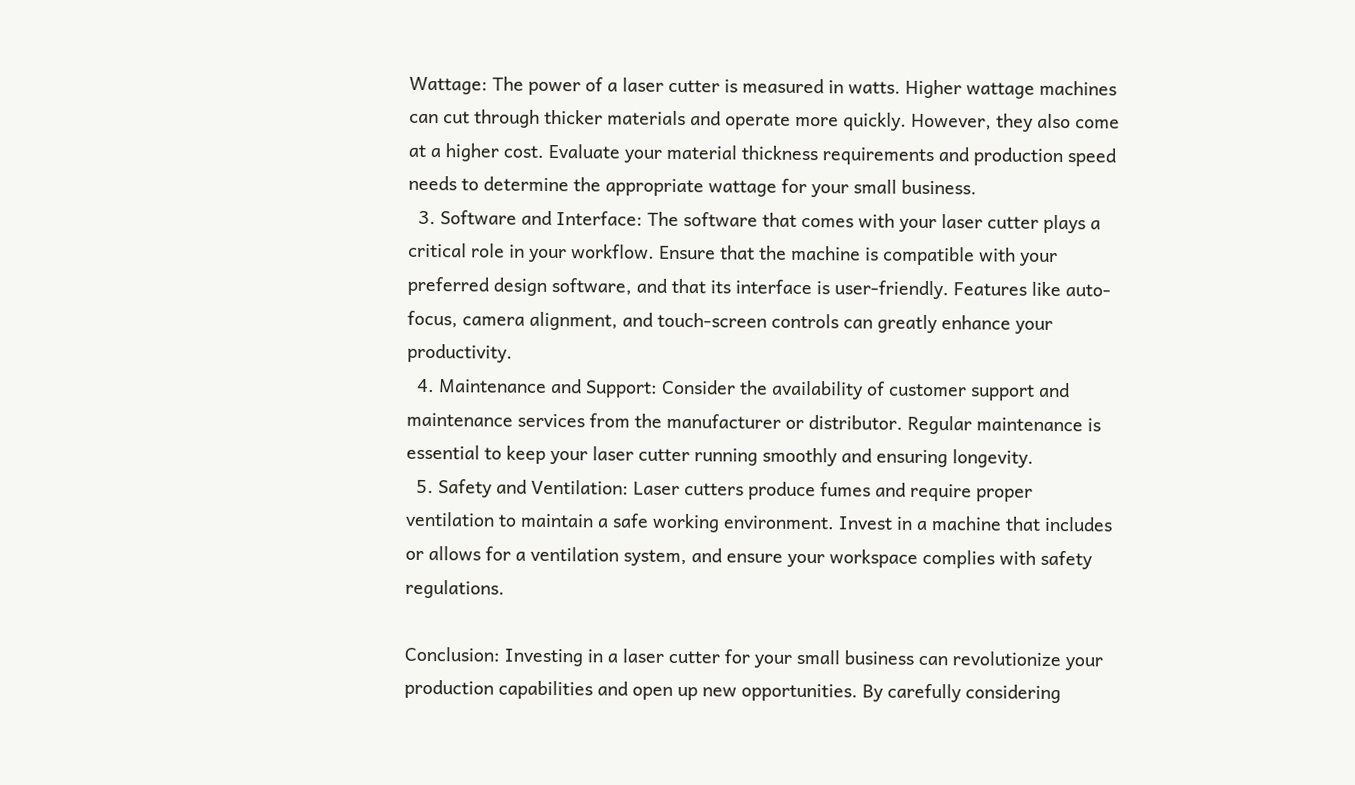Wattage: The power of a laser cutter is measured in watts. Higher wattage machines can cut through thicker materials and operate more quickly. However, they also come at a higher cost. Evaluate your material thickness requirements and production speed needs to determine the appropriate wattage for your small business.
  3. Software and Interface: The software that comes with your laser cutter plays a critical role in your workflow. Ensure that the machine is compatible with your preferred design software, and that its interface is user-friendly. Features like auto-focus, camera alignment, and touch-screen controls can greatly enhance your productivity.
  4. Maintenance and Support: Consider the availability of customer support and maintenance services from the manufacturer or distributor. Regular maintenance is essential to keep your laser cutter running smoothly and ensuring longevity.
  5. Safety and Ventilation: Laser cutters produce fumes and require proper ventilation to maintain a safe working environment. Invest in a machine that includes or allows for a ventilation system, and ensure your workspace complies with safety regulations.

Conclusion: Investing in a laser cutter for your small business can revolutionize your production capabilities and open up new opportunities. By carefully considering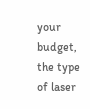your budget, the type of laser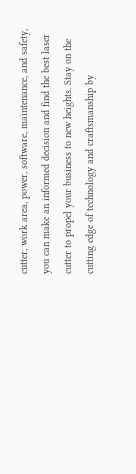cutter, work area, power, software, maintenance, and safety, you can make an informed decision and find the best laser cutter to propel your business to new heights. Stay on the cutting edge of technology and craftsmanship by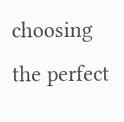choosing the perfect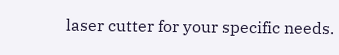laser cutter for your specific needs.